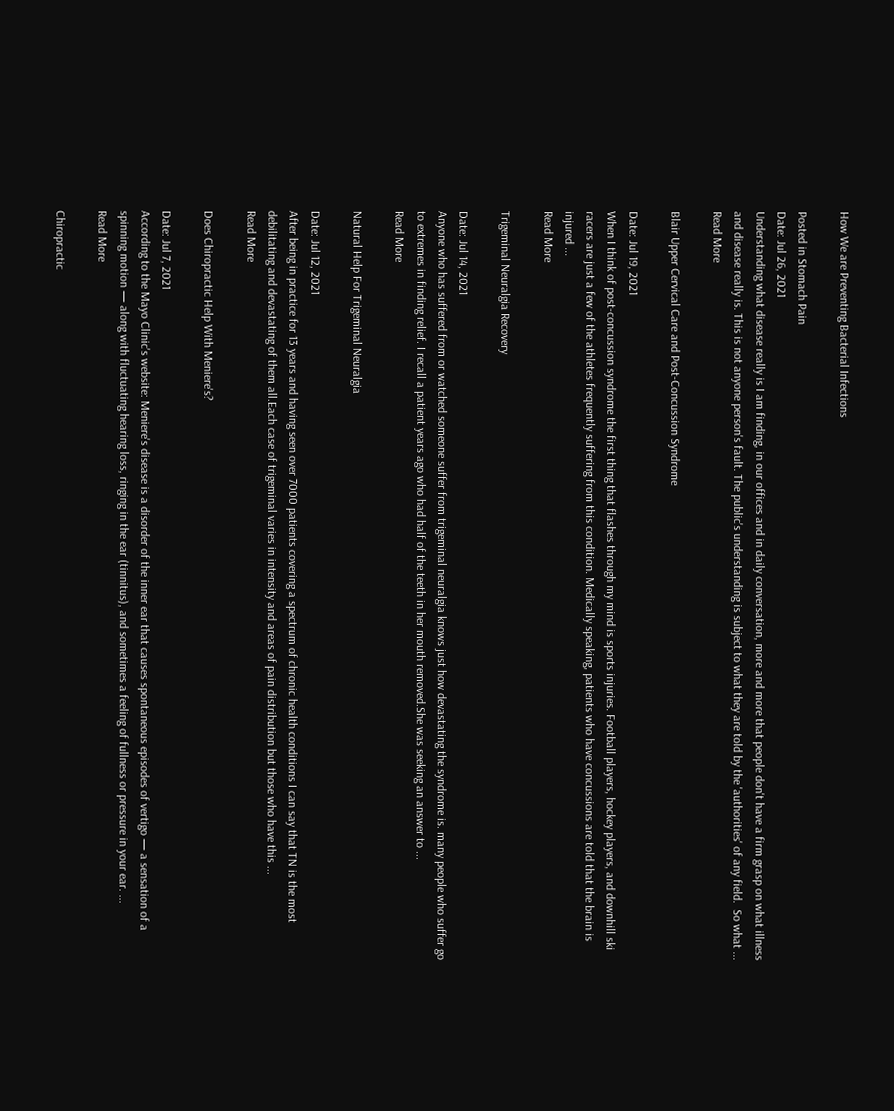How We are Preventing Bacterial Infections

Posted in Stomach Pain
Date: Jul 26, 2021
Understanding what disease really is I am finding, in our offices and in daily conversation, more and more that people don't have a firm grasp on what illness and disease really is. This is not anyone person's fault. The public's understanding is subject to what they are told by the 'authorities' of any field.  So what ...
Read More

Blair Upper Cervical Care and Post-Concussion Syndrome

Date: Jul 19, 2021
When I think of post-concussion syndrome the first thing that flashes through my mind is sports injuries. Football players, hockey players, and downhill ski racers are just a few of the athletes frequently suffering from this condition. Medically speaking, patients who have concussions are told that the brain is injured ...
Read More

Trigeminal Neuralgia Recovery

Date: Jul 14, 2021
Anyone who has suffered from or watched someone suffer from trigeminal neuralgia knows just how devastating the syndrome is. many people who suffer go to extremes in finding relief. I recall a patient years ago who had half of the teeth in her mouth removed.She was seeking an answer to ...
Read More

Natural Help For Trigeminal Neuralgia

Date: Jul 12, 2021
After being in practice for 13 years and having seen over 7000 patients covering a spectrum of chronic health conditions I can say that TN is the most debilitating and devastating of them all.Each case of trigeminal varies in intensity and areas of pain distribution but those who have this ...
Read More

Does Chiropractic Help With Meniere's?

Date: Jul 7, 2021
According to the Mayo Clinic's website: Meniere's disease is a disorder of the inner ear that causes spontaneous episodes of vertigo — a sensation of a spinning motion — along with fluctuating hearing loss, ringing in the ear (tinnitus), and sometimes a feeling of fullness or pressure in your ear. ...
Read More

Chiropractic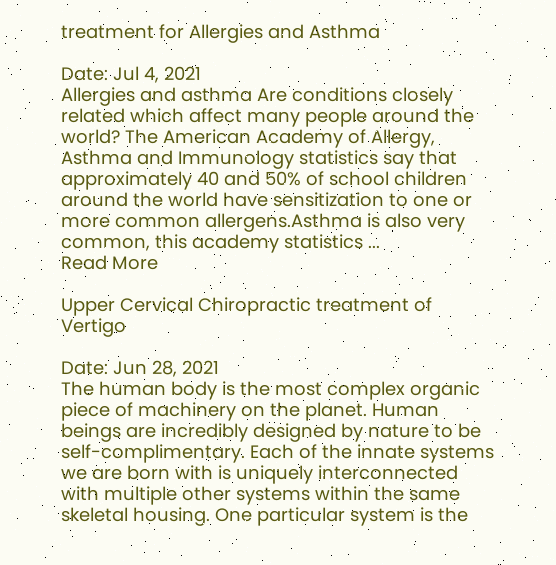treatment for Allergies and Asthma

Date: Jul 4, 2021
Allergies and asthma Are conditions closely related which affect many people around the world? The American Academy of Allergy, Asthma and Immunology statistics say that approximately 40 and 50% of school children around the world have sensitization to one or more common allergens.Asthma is also very common, this academy statistics ...
Read More

Upper Cervical Chiropractic treatment of Vertigo

Date: Jun 28, 2021
The human body is the most complex organic piece of machinery on the planet. Human beings are incredibly designed by nature to be self-complimentary. Each of the innate systems we are born with is uniquely interconnected with multiple other systems within the same skeletal housing. One particular system is the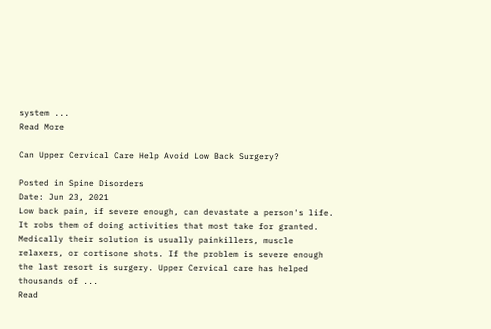system ...
Read More

Can Upper Cervical Care Help Avoid Low Back Surgery?

Posted in Spine Disorders
Date: Jun 23, 2021
Low back pain, if severe enough, can devastate a person's life. It robs them of doing activities that most take for granted. Medically their solution is usually painkillers, muscle relaxers, or cortisone shots. If the problem is severe enough the last resort is surgery. Upper Cervical care has helped thousands of ...
Read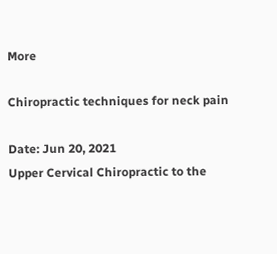More

Chiropractic techniques for neck pain

Date: Jun 20, 2021
Upper Cervical Chiropractic to the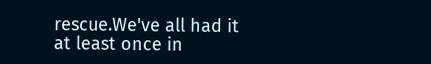rescue.We've all had it at least once in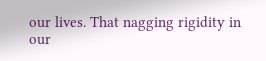our lives. That nagging rigidity in our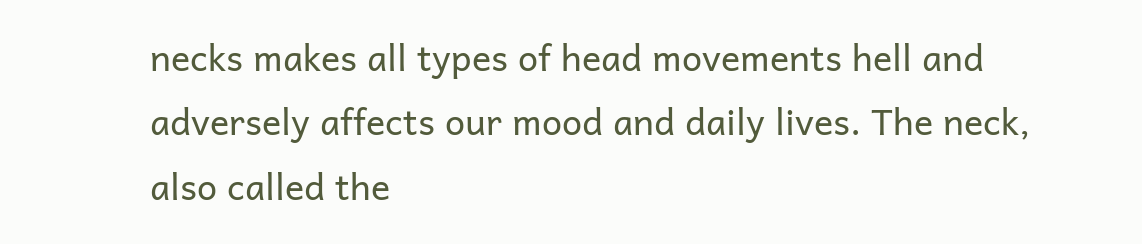necks makes all types of head movements hell and adversely affects our mood and daily lives. The neck, also called the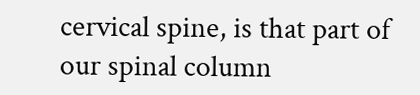cervical spine, is that part of our spinal column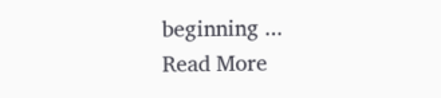beginning ...
Read More